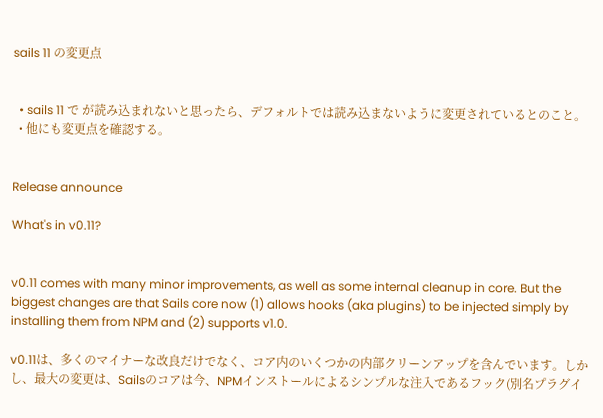sails 11 の変更点


  • sails 11 で が読み込まれないと思ったら、デフォルトでは読み込まないように変更されているとのこと。
  • 他にも変更点を確認する。


Release announce

What's in v0.11?


v0.11 comes with many minor improvements, as well as some internal cleanup in core. But the biggest changes are that Sails core now (1) allows hooks (aka plugins) to be injected simply by installing them from NPM and (2) supports v1.0.

v0.11は、多くのマイナーな改良だけでなく、コア内のいくつかの内部クリーンアップを含んでいます。しかし、最大の変更は、Sailsのコアは今、NPMインストールによるシンプルな注入であるフック(別名プラグイ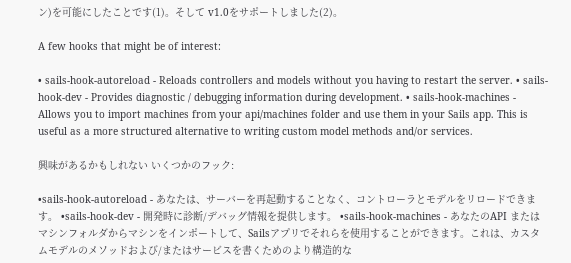ン)を可能にしたことです(1)。そして v1.0をサポートしました(2)。

A few hooks that might be of interest:

• sails-hook-autoreload - Reloads controllers and models without you having to restart the server. • sails-hook-dev - Provides diagnostic / debugging information during development. • sails-hook-machines - Allows you to import machines from your api/machines folder and use them in your Sails app. This is useful as a more structured alternative to writing custom model methods and/or services.

興味があるかもしれない いくつかのフック:

•sails-hook-autoreload - あなたは、サーバーを再起動することなく、コントローラとモデルをリロードできます。 •sails-hook-dev - 開発時に診断/デバッグ情報を提供します。 •sails-hook-machines - あなたのAPI またはマシンフォルダからマシンをインポートして、Sailsアプリでそれらを使用することができます。これは、カスタムモデルのメソッドおよび/またはサービスを書くためのより構造的な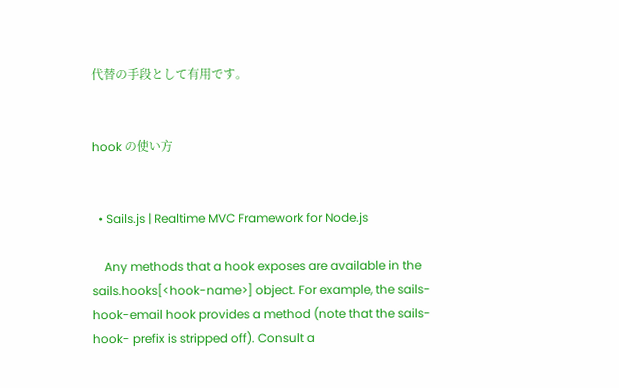代替の手段として有用です。


hook の使い方


  • Sails.js | Realtime MVC Framework for Node.js

    Any methods that a hook exposes are available in the sails.hooks[<hook-name>] object. For example, the sails-hook-email hook provides a method (note that the sails-hook- prefix is stripped off). Consult a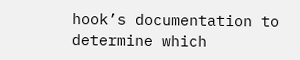hook’s documentation to determine which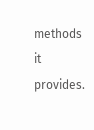methods it provides.